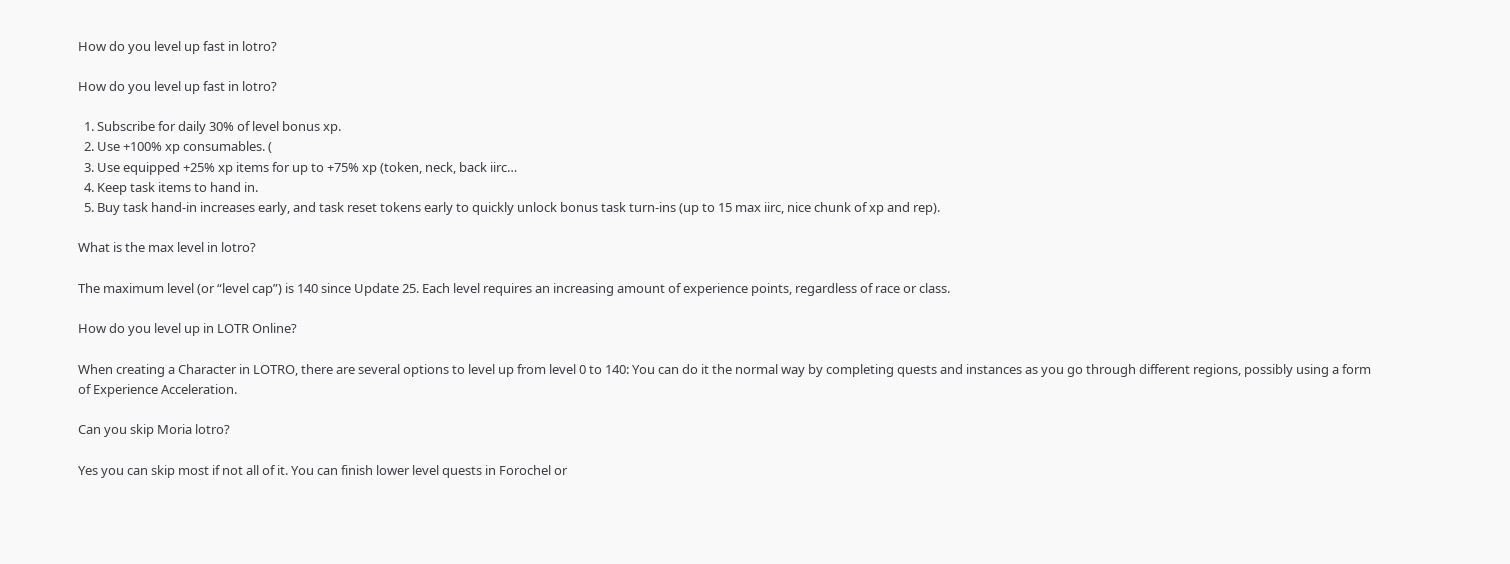How do you level up fast in lotro?

How do you level up fast in lotro?

  1. Subscribe for daily 30% of level bonus xp.
  2. Use +100% xp consumables. (
  3. Use equipped +25% xp items for up to +75% xp (token, neck, back iirc…
  4. Keep task items to hand in.
  5. Buy task hand-in increases early, and task reset tokens early to quickly unlock bonus task turn-ins (up to 15 max iirc, nice chunk of xp and rep).

What is the max level in lotro?

The maximum level (or “level cap”) is 140 since Update 25. Each level requires an increasing amount of experience points, regardless of race or class.

How do you level up in LOTR Online?

When creating a Character in LOTRO, there are several options to level up from level 0 to 140: You can do it the normal way by completing quests and instances as you go through different regions, possibly using a form of Experience Acceleration.

Can you skip Moria lotro?

Yes you can skip most if not all of it. You can finish lower level quests in Forochel or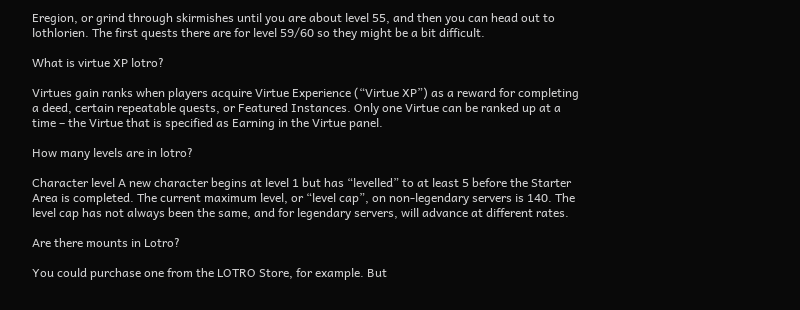Eregion, or grind through skirmishes until you are about level 55, and then you can head out to lothlorien. The first quests there are for level 59/60 so they might be a bit difficult.

What is virtue XP lotro?

Virtues gain ranks when players acquire Virtue Experience (“Virtue XP”) as a reward for completing a deed, certain repeatable quests, or Featured Instances. Only one Virtue can be ranked up at a time – the Virtue that is specified as Earning in the Virtue panel.

How many levels are in lotro?

Character level A new character begins at level 1 but has “levelled” to at least 5 before the Starter Area is completed. The current maximum level, or “level cap”, on non-legendary servers is 140. The level cap has not always been the same, and for legendary servers, will advance at different rates.

Are there mounts in Lotro?

You could purchase one from the LOTRO Store, for example. But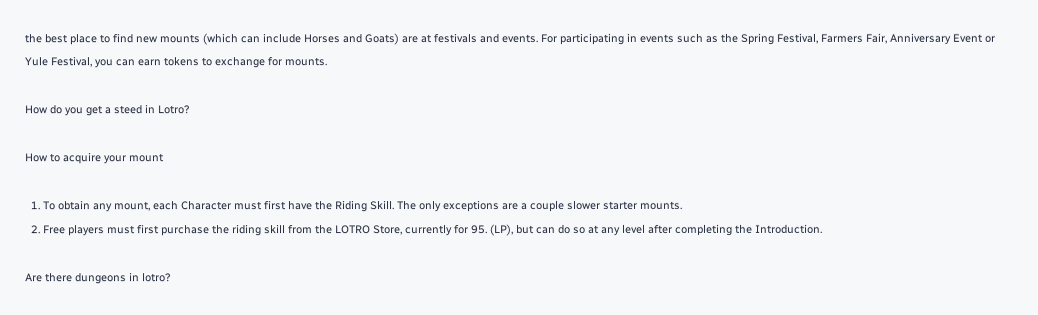the best place to find new mounts (which can include Horses and Goats) are at festivals and events. For participating in events such as the Spring Festival, Farmers Fair, Anniversary Event or Yule Festival, you can earn tokens to exchange for mounts.

How do you get a steed in Lotro?

How to acquire your mount

  1. To obtain any mount, each Character must first have the Riding Skill. The only exceptions are a couple slower starter mounts.
  2. Free players must first purchase the riding skill from the LOTRO Store, currently for 95. (LP), but can do so at any level after completing the Introduction.

Are there dungeons in lotro?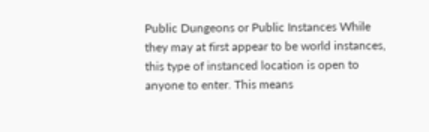Public Dungeons or Public Instances While they may at first appear to be world instances, this type of instanced location is open to anyone to enter. This means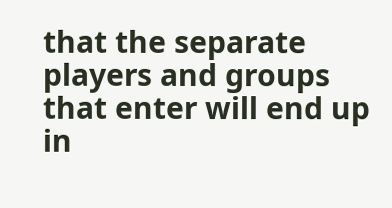that the separate players and groups that enter will end up in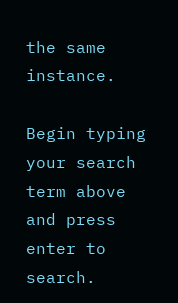the same instance.

Begin typing your search term above and press enter to search.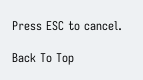Press ESC to cancel.

Back To Top